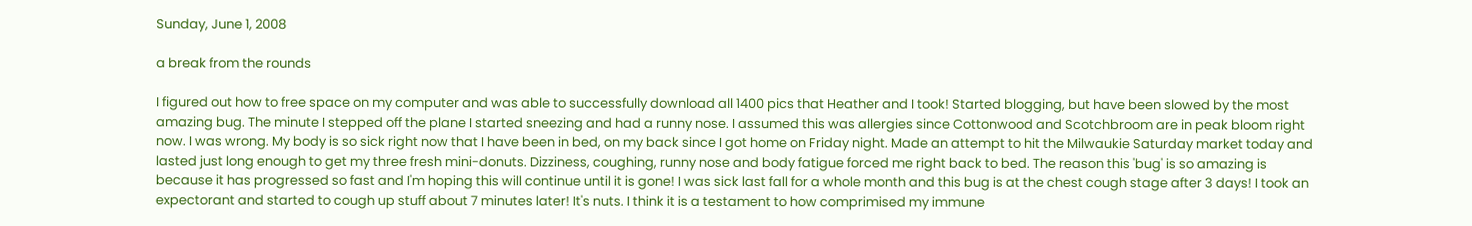Sunday, June 1, 2008

a break from the rounds

I figured out how to free space on my computer and was able to successfully download all 1400 pics that Heather and I took! Started blogging, but have been slowed by the most amazing bug. The minute I stepped off the plane I started sneezing and had a runny nose. I assumed this was allergies since Cottonwood and Scotchbroom are in peak bloom right now. I was wrong. My body is so sick right now that I have been in bed, on my back since I got home on Friday night. Made an attempt to hit the Milwaukie Saturday market today and lasted just long enough to get my three fresh mini-donuts. Dizziness, coughing, runny nose and body fatigue forced me right back to bed. The reason this 'bug' is so amazing is because it has progressed so fast and I'm hoping this will continue until it is gone! I was sick last fall for a whole month and this bug is at the chest cough stage after 3 days! I took an expectorant and started to cough up stuff about 7 minutes later! It's nuts. I think it is a testament to how comprimised my immune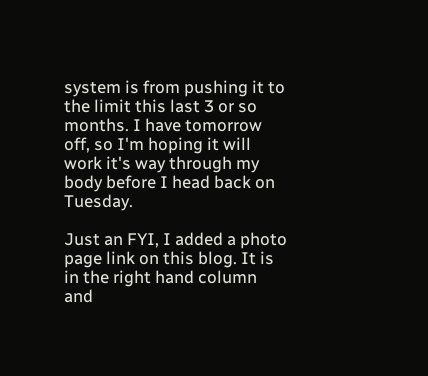system is from pushing it to the limit this last 3 or so months. I have tomorrow off, so I'm hoping it will work it's way through my body before I head back on Tuesday.

Just an FYI, I added a photo page link on this blog. It is in the right hand column and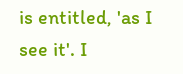is entitled, 'as I see it'. I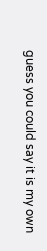guess you could say it is my own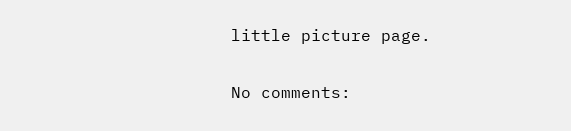little picture page.

No comments: